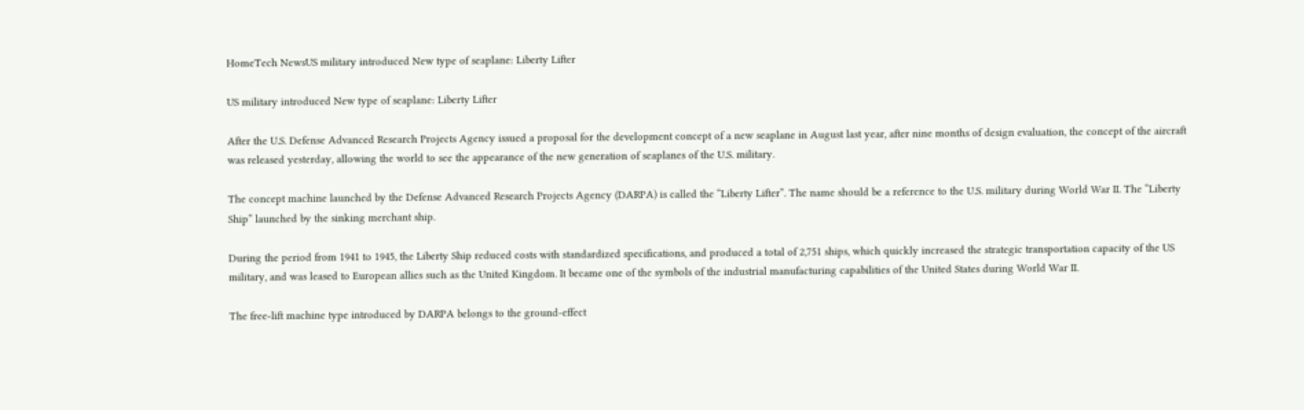HomeTech NewsUS military introduced New type of seaplane: Liberty Lifter

US military introduced New type of seaplane: Liberty Lifter

After the U.S. Defense Advanced Research Projects Agency issued a proposal for the development concept of a new seaplane in August last year, after nine months of design evaluation, the concept of the aircraft was released yesterday, allowing the world to see the appearance of the new generation of seaplanes of the U.S. military.

The concept machine launched by the Defense Advanced Research Projects Agency (DARPA) is called the “Liberty Lifter”. The name should be a reference to the U.S. military during World War II. The “Liberty Ship” launched by the sinking merchant ship.

During the period from 1941 to 1945, the Liberty Ship reduced costs with standardized specifications, and produced a total of 2,751 ships, which quickly increased the strategic transportation capacity of the US military, and was leased to European allies such as the United Kingdom. It became one of the symbols of the industrial manufacturing capabilities of the United States during World War II.

The free-lift machine type introduced by DARPA belongs to the ground-effect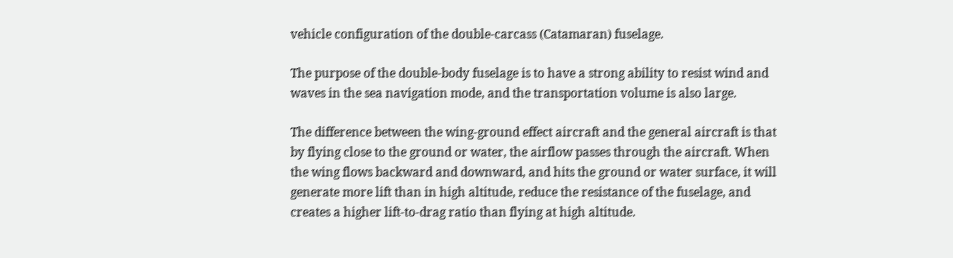vehicle configuration of the double-carcass (Catamaran) fuselage.

The purpose of the double-body fuselage is to have a strong ability to resist wind and waves in the sea navigation mode, and the transportation volume is also large.

The difference between the wing-ground effect aircraft and the general aircraft is that by flying close to the ground or water, the airflow passes through the aircraft. When the wing flows backward and downward, and hits the ground or water surface, it will generate more lift than in high altitude, reduce the resistance of the fuselage, and creates a higher lift-to-drag ratio than flying at high altitude.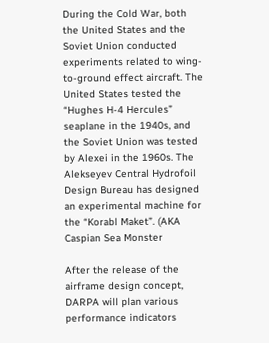During the Cold War, both the United States and the Soviet Union conducted experiments related to wing-to-ground effect aircraft. The United States tested the “Hughes H-4 Hercules” seaplane in the 1940s, and the Soviet Union was tested by Alexei in the 1960s. The Alekseyev Central Hydrofoil Design Bureau has designed an experimental machine for the “Korabl Maket”. (AKA Caspian Sea Monster

After the release of the airframe design concept, DARPA will plan various performance indicators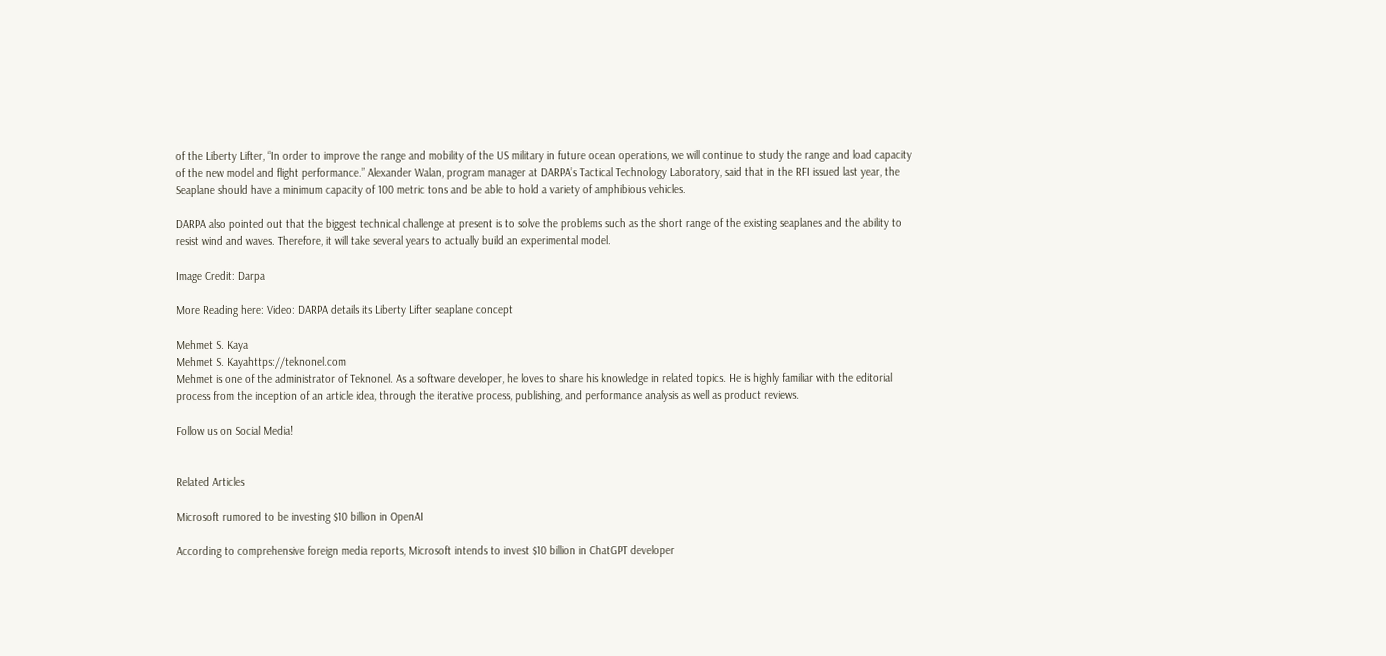of the Liberty Lifter, “In order to improve the range and mobility of the US military in future ocean operations, we will continue to study the range and load capacity of the new model and flight performance.” Alexander Walan, program manager at DARPA’s Tactical Technology Laboratory, said that in the RFI issued last year, the Seaplane should have a minimum capacity of 100 metric tons and be able to hold a variety of amphibious vehicles.

DARPA also pointed out that the biggest technical challenge at present is to solve the problems such as the short range of the existing seaplanes and the ability to resist wind and waves. Therefore, it will take several years to actually build an experimental model.

Image Credit: Darpa

More Reading here: Video: DARPA details its Liberty Lifter seaplane concept

Mehmet S. Kaya
Mehmet S. Kayahttps://teknonel.com
Mehmet is one of the administrator of Teknonel. As a software developer, he loves to share his knowledge in related topics. He is highly familiar with the editorial process from the inception of an article idea, through the iterative process, publishing, and performance analysis as well as product reviews.

Follow us on Social Media!


Related Articles

Microsoft rumored to be investing $10 billion in OpenAI

According to comprehensive foreign media reports, Microsoft intends to invest $10 billion in ChatGPT developer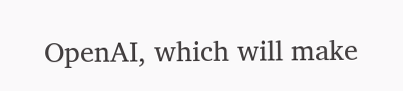OpenAI, which will make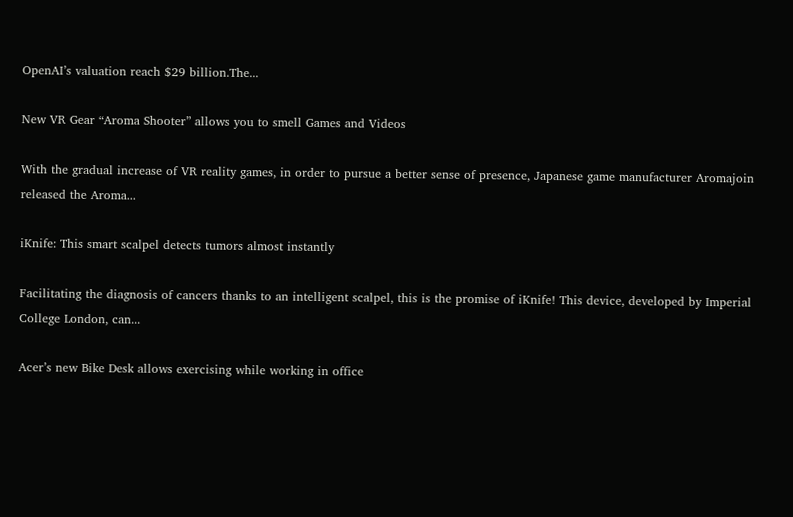OpenAI’s valuation reach $29 billion.The...

New VR Gear “Aroma Shooter” allows you to smell Games and Videos

With the gradual increase of VR reality games, in order to pursue a better sense of presence, Japanese game manufacturer Aromajoin released the Aroma...

iKnife: This smart scalpel detects tumors almost instantly

Facilitating the diagnosis of cancers thanks to an intelligent scalpel, this is the promise of iKnife! This device, developed by Imperial College London, can...

Acer’s new Bike Desk allows exercising while working in office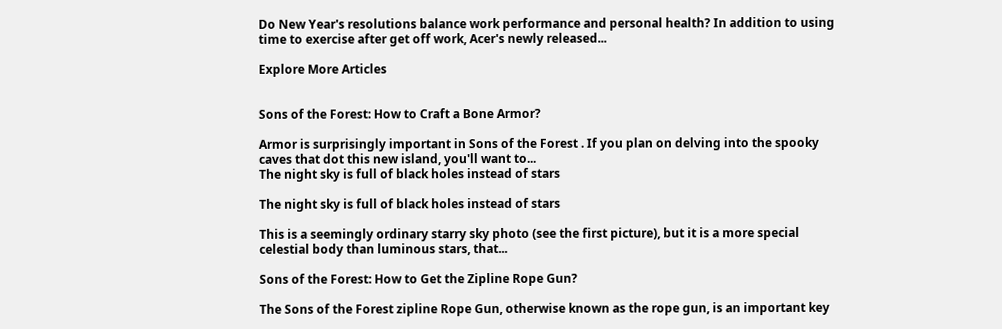Do New Year's resolutions balance work performance and personal health? In addition to using time to exercise after get off work, Acer's newly released...

Explore More Articles


Sons of the Forest: How to Craft a Bone Armor?

Armor is surprisingly important in Sons of the Forest . If you plan on delving into the spooky caves that dot this new island, you'll want to...
The night sky is full of black holes instead of stars

The night sky is full of black holes instead of stars

This is a seemingly ordinary starry sky photo (see the first picture), but it is a more special celestial body than luminous stars, that...

Sons of the Forest: How to Get the Zipline Rope Gun?

The Sons of the Forest zipline Rope Gun, otherwise known as the rope gun, is an important key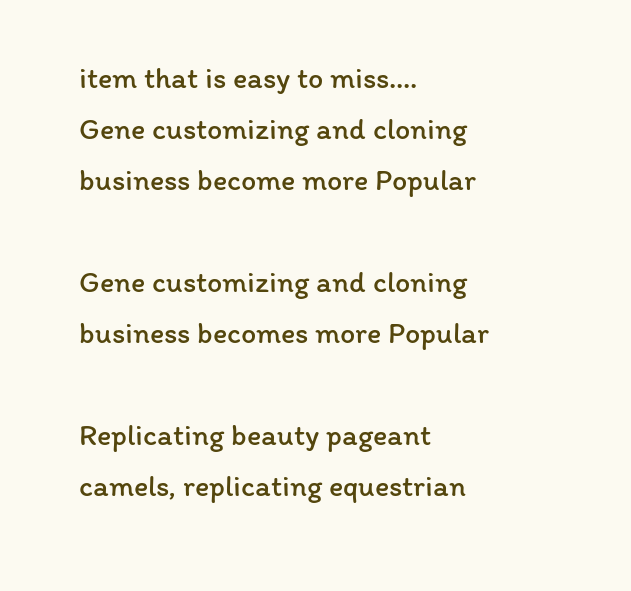item that is easy to miss....
Gene customizing and cloning business become more Popular

Gene customizing and cloning business becomes more Popular

Replicating beauty pageant camels, replicating equestrian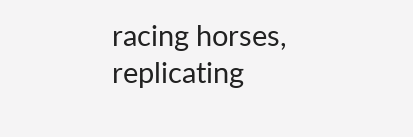racing horses, replicating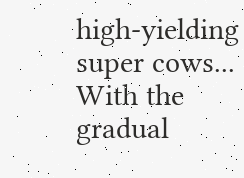high-yielding super cows... With the gradual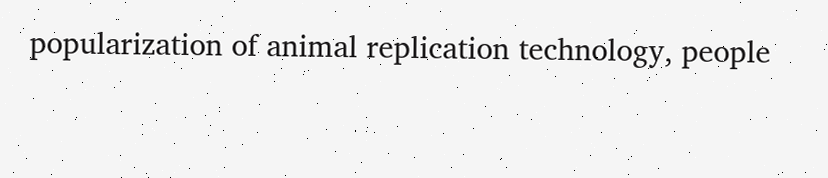popularization of animal replication technology, people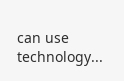can use technology...